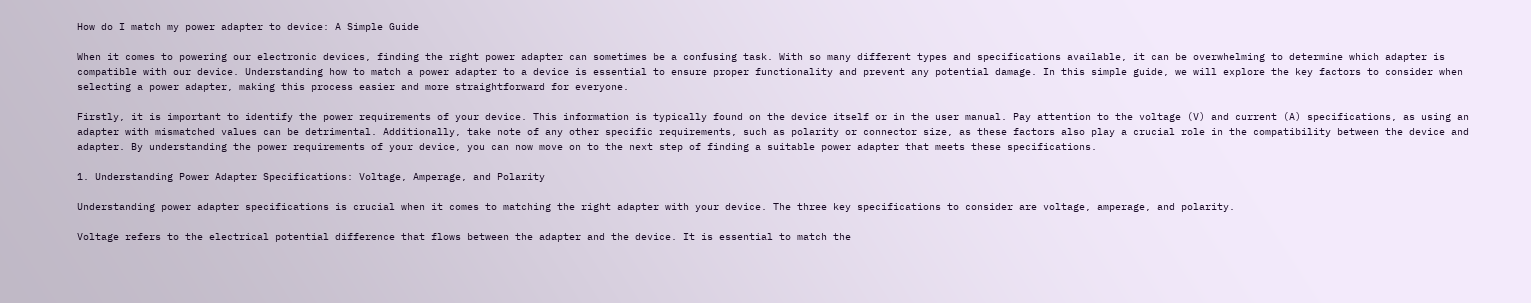How do I match my power adapter to device: A Simple Guide

When it comes to powering our electronic devices, finding the right power adapter can sometimes be a confusing task. With so many different types and specifications available, it can be overwhelming to determine which adapter is compatible with our device. Understanding how to match a power adapter to a device is essential to ensure proper functionality and prevent any potential damage. In this simple guide, we will explore the key factors to consider when selecting a power adapter, making this process easier and more straightforward for everyone.

Firstly, it is important to identify the power requirements of your device. This information is typically found on the device itself or in the user manual. Pay attention to the voltage (V) and current (A) specifications, as using an adapter with mismatched values can be detrimental. Additionally, take note of any other specific requirements, such as polarity or connector size, as these factors also play a crucial role in the compatibility between the device and adapter. By understanding the power requirements of your device, you can now move on to the next step of finding a suitable power adapter that meets these specifications.

1. Understanding Power Adapter Specifications: Voltage, Amperage, and Polarity

Understanding power adapter specifications is crucial when it comes to matching the right adapter with your device. The three key specifications to consider are voltage, amperage, and polarity.

Voltage refers to the electrical potential difference that flows between the adapter and the device. It is essential to match the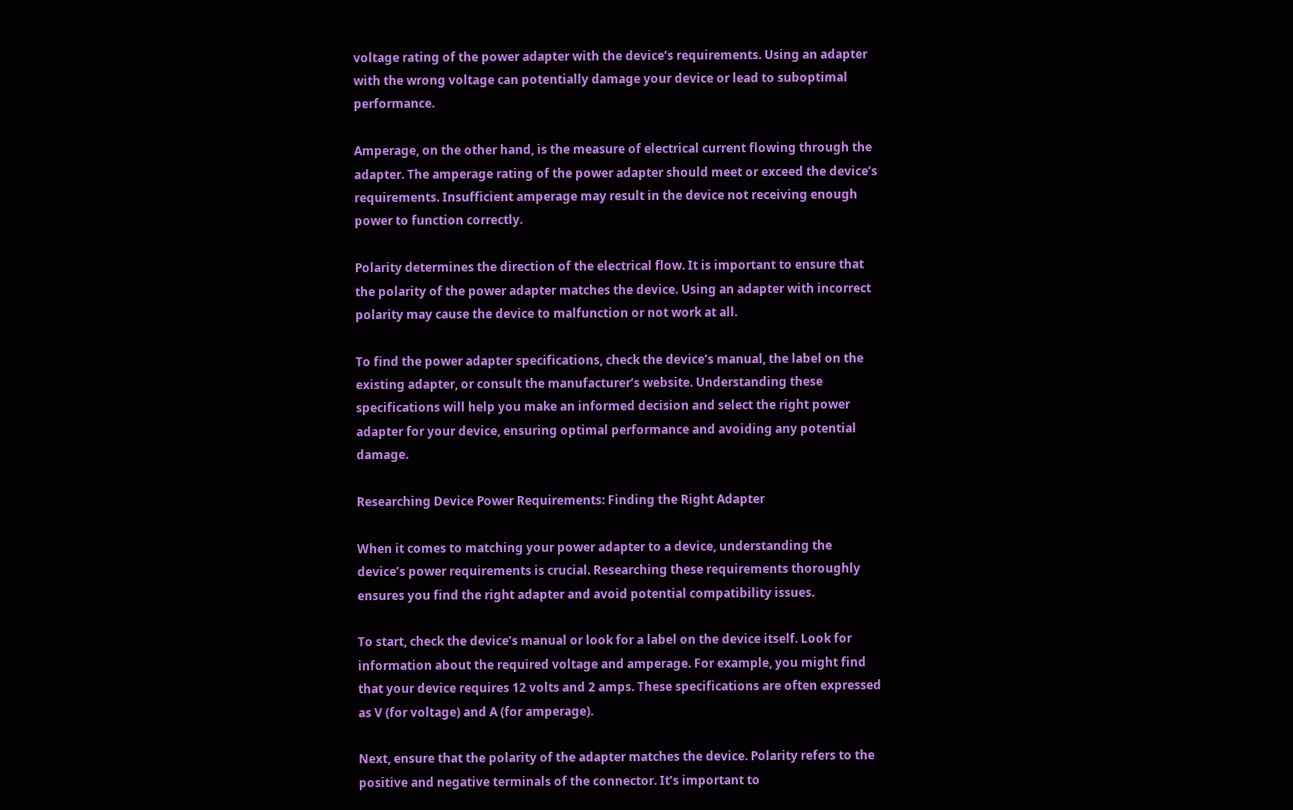voltage rating of the power adapter with the device’s requirements. Using an adapter with the wrong voltage can potentially damage your device or lead to suboptimal performance.

Amperage, on the other hand, is the measure of electrical current flowing through the adapter. The amperage rating of the power adapter should meet or exceed the device’s requirements. Insufficient amperage may result in the device not receiving enough power to function correctly.

Polarity determines the direction of the electrical flow. It is important to ensure that the polarity of the power adapter matches the device. Using an adapter with incorrect polarity may cause the device to malfunction or not work at all.

To find the power adapter specifications, check the device’s manual, the label on the existing adapter, or consult the manufacturer’s website. Understanding these specifications will help you make an informed decision and select the right power adapter for your device, ensuring optimal performance and avoiding any potential damage.

Researching Device Power Requirements: Finding the Right Adapter

When it comes to matching your power adapter to a device, understanding the device’s power requirements is crucial. Researching these requirements thoroughly ensures you find the right adapter and avoid potential compatibility issues.

To start, check the device’s manual or look for a label on the device itself. Look for information about the required voltage and amperage. For example, you might find that your device requires 12 volts and 2 amps. These specifications are often expressed as V (for voltage) and A (for amperage).

Next, ensure that the polarity of the adapter matches the device. Polarity refers to the positive and negative terminals of the connector. It’s important to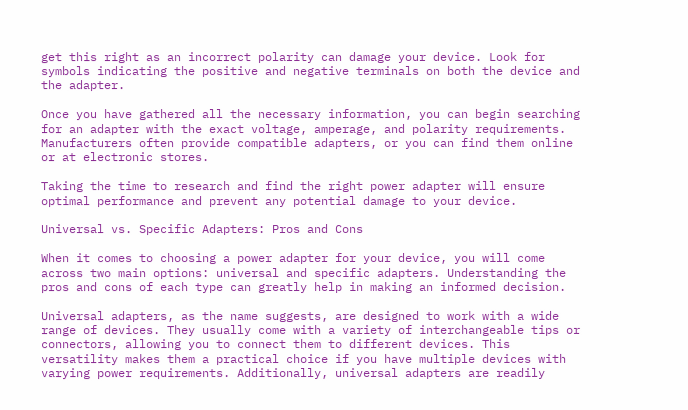get this right as an incorrect polarity can damage your device. Look for symbols indicating the positive and negative terminals on both the device and the adapter.

Once you have gathered all the necessary information, you can begin searching for an adapter with the exact voltage, amperage, and polarity requirements. Manufacturers often provide compatible adapters, or you can find them online or at electronic stores.

Taking the time to research and find the right power adapter will ensure optimal performance and prevent any potential damage to your device.

Universal vs. Specific Adapters: Pros and Cons

When it comes to choosing a power adapter for your device, you will come across two main options: universal and specific adapters. Understanding the pros and cons of each type can greatly help in making an informed decision.

Universal adapters, as the name suggests, are designed to work with a wide range of devices. They usually come with a variety of interchangeable tips or connectors, allowing you to connect them to different devices. This versatility makes them a practical choice if you have multiple devices with varying power requirements. Additionally, universal adapters are readily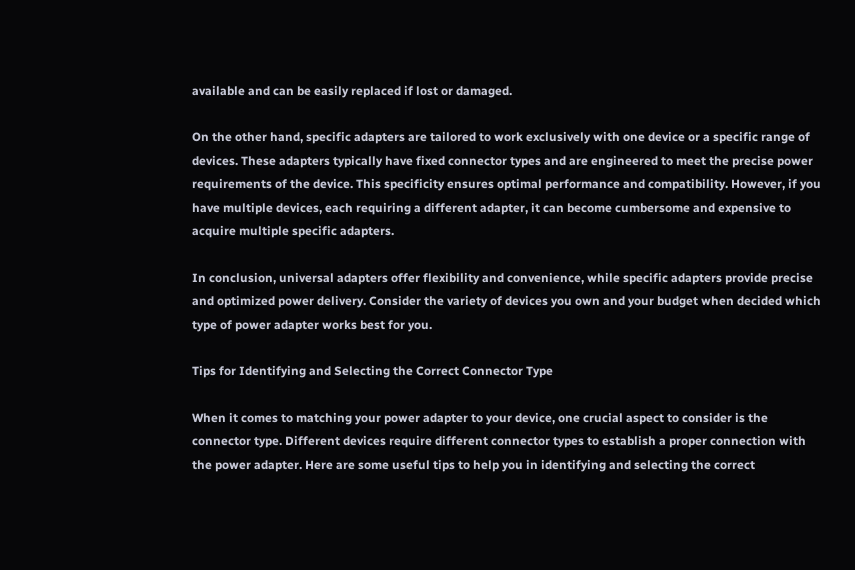available and can be easily replaced if lost or damaged.

On the other hand, specific adapters are tailored to work exclusively with one device or a specific range of devices. These adapters typically have fixed connector types and are engineered to meet the precise power requirements of the device. This specificity ensures optimal performance and compatibility. However, if you have multiple devices, each requiring a different adapter, it can become cumbersome and expensive to acquire multiple specific adapters.

In conclusion, universal adapters offer flexibility and convenience, while specific adapters provide precise and optimized power delivery. Consider the variety of devices you own and your budget when decided which type of power adapter works best for you.

Tips for Identifying and Selecting the Correct Connector Type

When it comes to matching your power adapter to your device, one crucial aspect to consider is the connector type. Different devices require different connector types to establish a proper connection with the power adapter. Here are some useful tips to help you in identifying and selecting the correct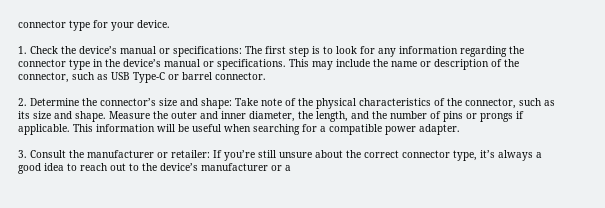connector type for your device.

1. Check the device’s manual or specifications: The first step is to look for any information regarding the connector type in the device’s manual or specifications. This may include the name or description of the connector, such as USB Type-C or barrel connector.

2. Determine the connector’s size and shape: Take note of the physical characteristics of the connector, such as its size and shape. Measure the outer and inner diameter, the length, and the number of pins or prongs if applicable. This information will be useful when searching for a compatible power adapter.

3. Consult the manufacturer or retailer: If you’re still unsure about the correct connector type, it’s always a good idea to reach out to the device’s manufacturer or a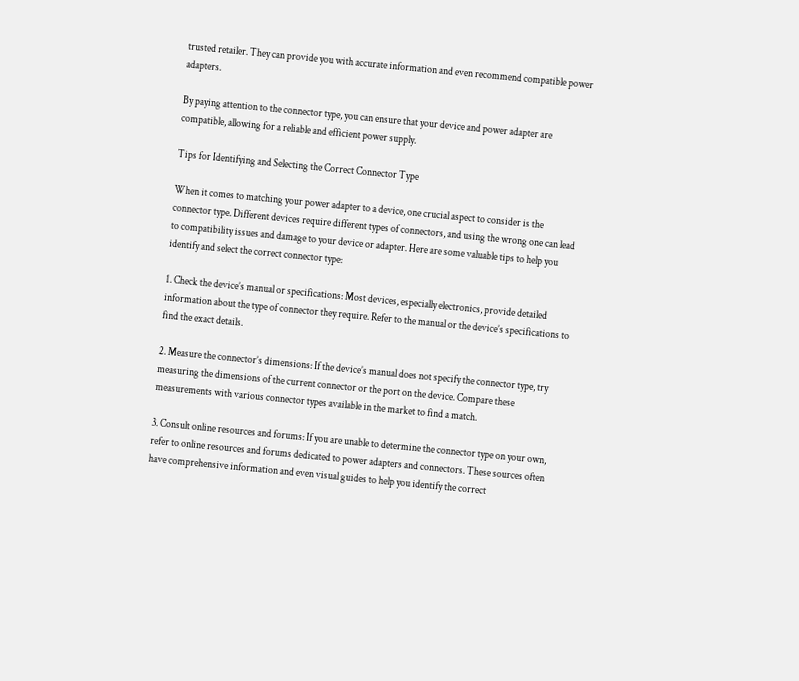trusted retailer. They can provide you with accurate information and even recommend compatible power adapters.

By paying attention to the connector type, you can ensure that your device and power adapter are compatible, allowing for a reliable and efficient power supply.

Tips for Identifying and Selecting the Correct Connector Type

When it comes to matching your power adapter to a device, one crucial aspect to consider is the connector type. Different devices require different types of connectors, and using the wrong one can lead to compatibility issues and damage to your device or adapter. Here are some valuable tips to help you identify and select the correct connector type:

1. Check the device’s manual or specifications: Most devices, especially electronics, provide detailed information about the type of connector they require. Refer to the manual or the device’s specifications to find the exact details.

2. Measure the connector’s dimensions: If the device’s manual does not specify the connector type, try measuring the dimensions of the current connector or the port on the device. Compare these measurements with various connector types available in the market to find a match.

3. Consult online resources and forums: If you are unable to determine the connector type on your own, refer to online resources and forums dedicated to power adapters and connectors. These sources often have comprehensive information and even visual guides to help you identify the correct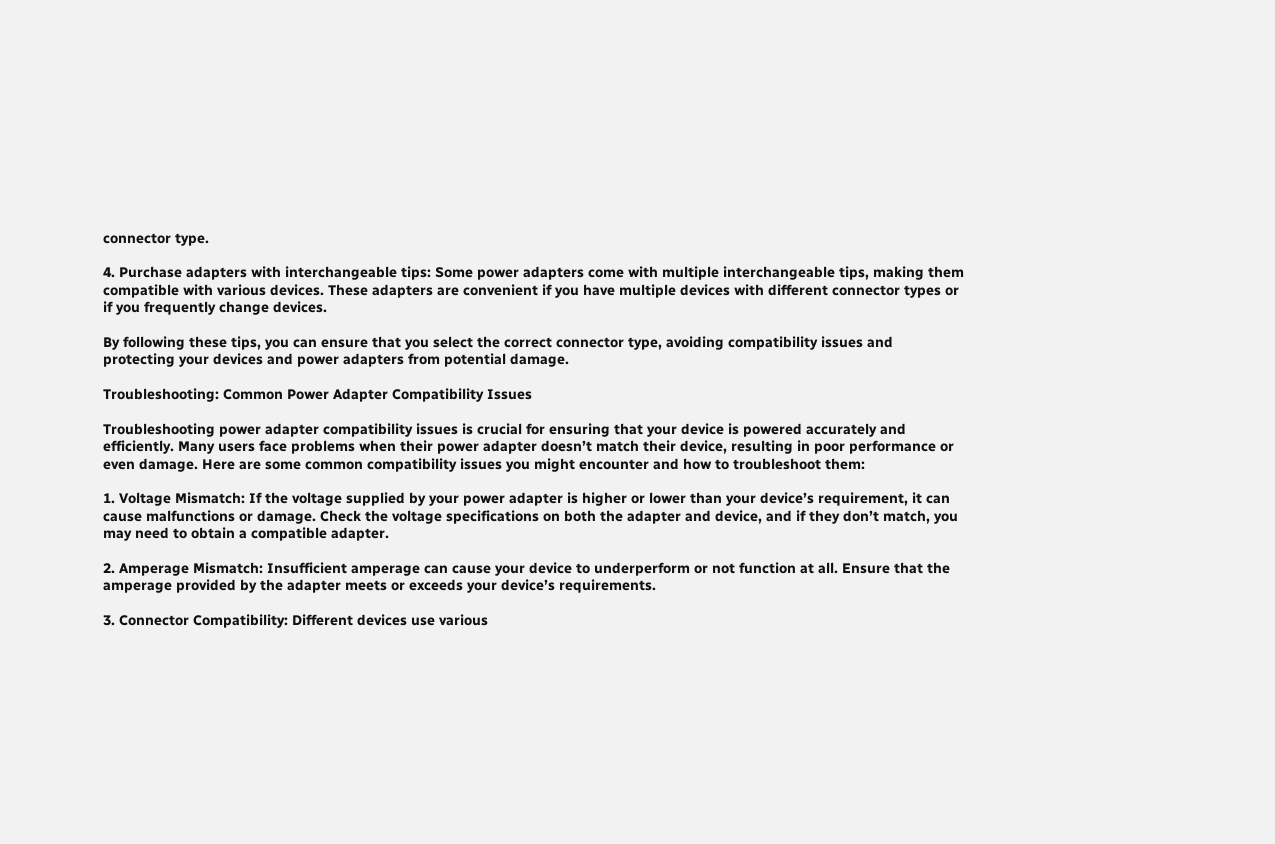connector type.

4. Purchase adapters with interchangeable tips: Some power adapters come with multiple interchangeable tips, making them compatible with various devices. These adapters are convenient if you have multiple devices with different connector types or if you frequently change devices.

By following these tips, you can ensure that you select the correct connector type, avoiding compatibility issues and protecting your devices and power adapters from potential damage.

Troubleshooting: Common Power Adapter Compatibility Issues

Troubleshooting power adapter compatibility issues is crucial for ensuring that your device is powered accurately and efficiently. Many users face problems when their power adapter doesn’t match their device, resulting in poor performance or even damage. Here are some common compatibility issues you might encounter and how to troubleshoot them:

1. Voltage Mismatch: If the voltage supplied by your power adapter is higher or lower than your device’s requirement, it can cause malfunctions or damage. Check the voltage specifications on both the adapter and device, and if they don’t match, you may need to obtain a compatible adapter.

2. Amperage Mismatch: Insufficient amperage can cause your device to underperform or not function at all. Ensure that the amperage provided by the adapter meets or exceeds your device’s requirements.

3. Connector Compatibility: Different devices use various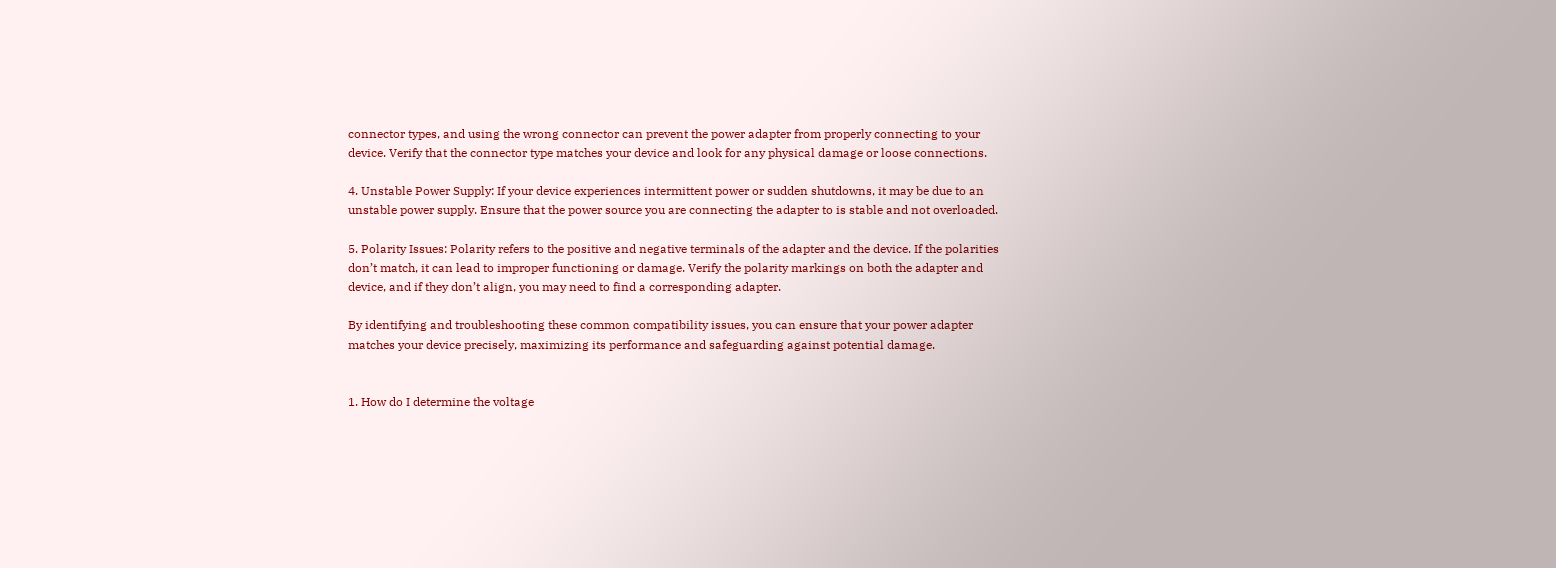connector types, and using the wrong connector can prevent the power adapter from properly connecting to your device. Verify that the connector type matches your device and look for any physical damage or loose connections.

4. Unstable Power Supply: If your device experiences intermittent power or sudden shutdowns, it may be due to an unstable power supply. Ensure that the power source you are connecting the adapter to is stable and not overloaded.

5. Polarity Issues: Polarity refers to the positive and negative terminals of the adapter and the device. If the polarities don’t match, it can lead to improper functioning or damage. Verify the polarity markings on both the adapter and device, and if they don’t align, you may need to find a corresponding adapter.

By identifying and troubleshooting these common compatibility issues, you can ensure that your power adapter matches your device precisely, maximizing its performance and safeguarding against potential damage.


1. How do I determine the voltage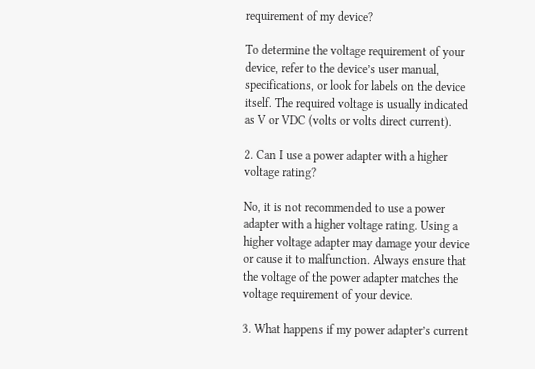requirement of my device?

To determine the voltage requirement of your device, refer to the device’s user manual, specifications, or look for labels on the device itself. The required voltage is usually indicated as V or VDC (volts or volts direct current).

2. Can I use a power adapter with a higher voltage rating?

No, it is not recommended to use a power adapter with a higher voltage rating. Using a higher voltage adapter may damage your device or cause it to malfunction. Always ensure that the voltage of the power adapter matches the voltage requirement of your device.

3. What happens if my power adapter’s current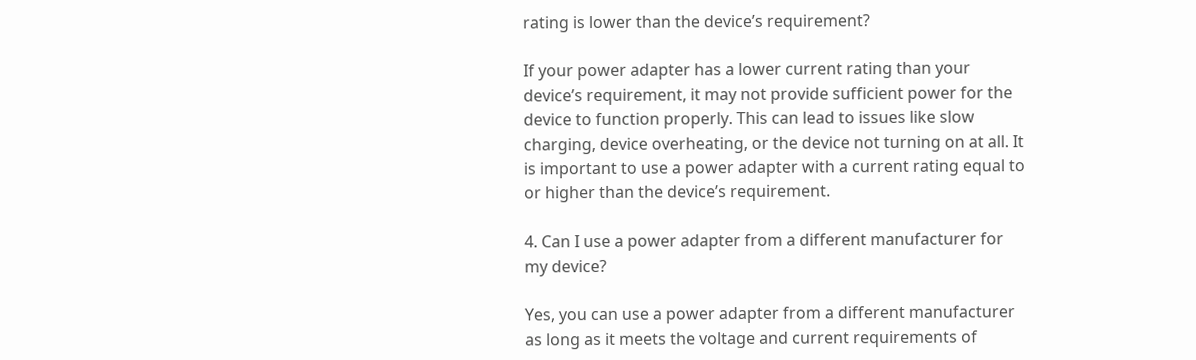rating is lower than the device’s requirement?

If your power adapter has a lower current rating than your device’s requirement, it may not provide sufficient power for the device to function properly. This can lead to issues like slow charging, device overheating, or the device not turning on at all. It is important to use a power adapter with a current rating equal to or higher than the device’s requirement.

4. Can I use a power adapter from a different manufacturer for my device?

Yes, you can use a power adapter from a different manufacturer as long as it meets the voltage and current requirements of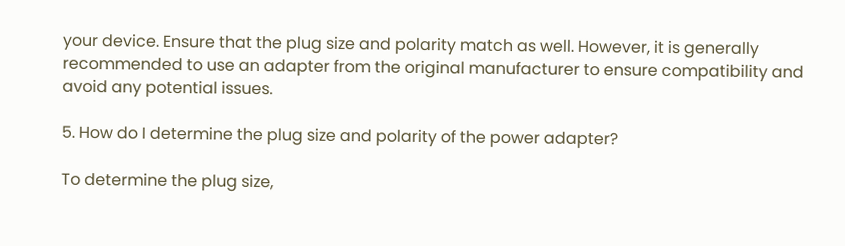your device. Ensure that the plug size and polarity match as well. However, it is generally recommended to use an adapter from the original manufacturer to ensure compatibility and avoid any potential issues.

5. How do I determine the plug size and polarity of the power adapter?

To determine the plug size,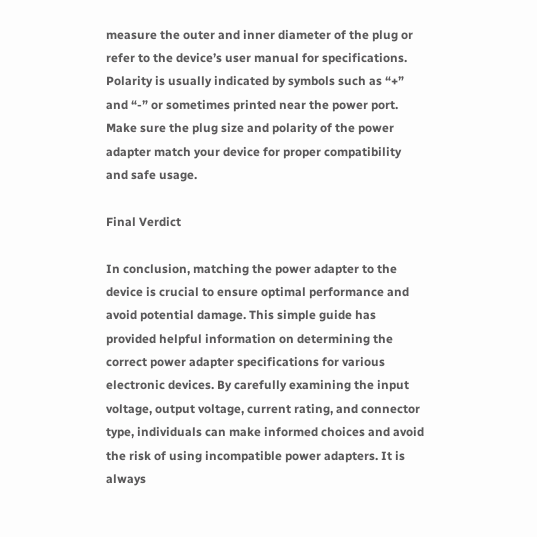measure the outer and inner diameter of the plug or refer to the device’s user manual for specifications. Polarity is usually indicated by symbols such as “+” and “-” or sometimes printed near the power port. Make sure the plug size and polarity of the power adapter match your device for proper compatibility and safe usage.

Final Verdict

In conclusion, matching the power adapter to the device is crucial to ensure optimal performance and avoid potential damage. This simple guide has provided helpful information on determining the correct power adapter specifications for various electronic devices. By carefully examining the input voltage, output voltage, current rating, and connector type, individuals can make informed choices and avoid the risk of using incompatible power adapters. It is always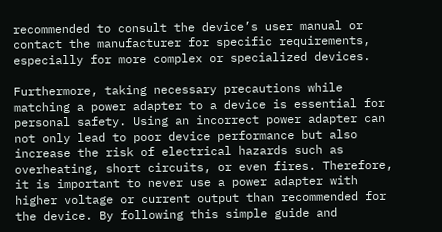recommended to consult the device’s user manual or contact the manufacturer for specific requirements, especially for more complex or specialized devices.

Furthermore, taking necessary precautions while matching a power adapter to a device is essential for personal safety. Using an incorrect power adapter can not only lead to poor device performance but also increase the risk of electrical hazards such as overheating, short circuits, or even fires. Therefore, it is important to never use a power adapter with higher voltage or current output than recommended for the device. By following this simple guide and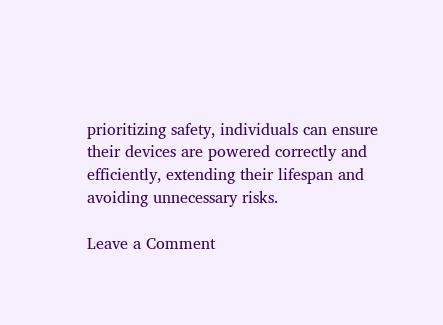prioritizing safety, individuals can ensure their devices are powered correctly and efficiently, extending their lifespan and avoiding unnecessary risks.

Leave a Comment